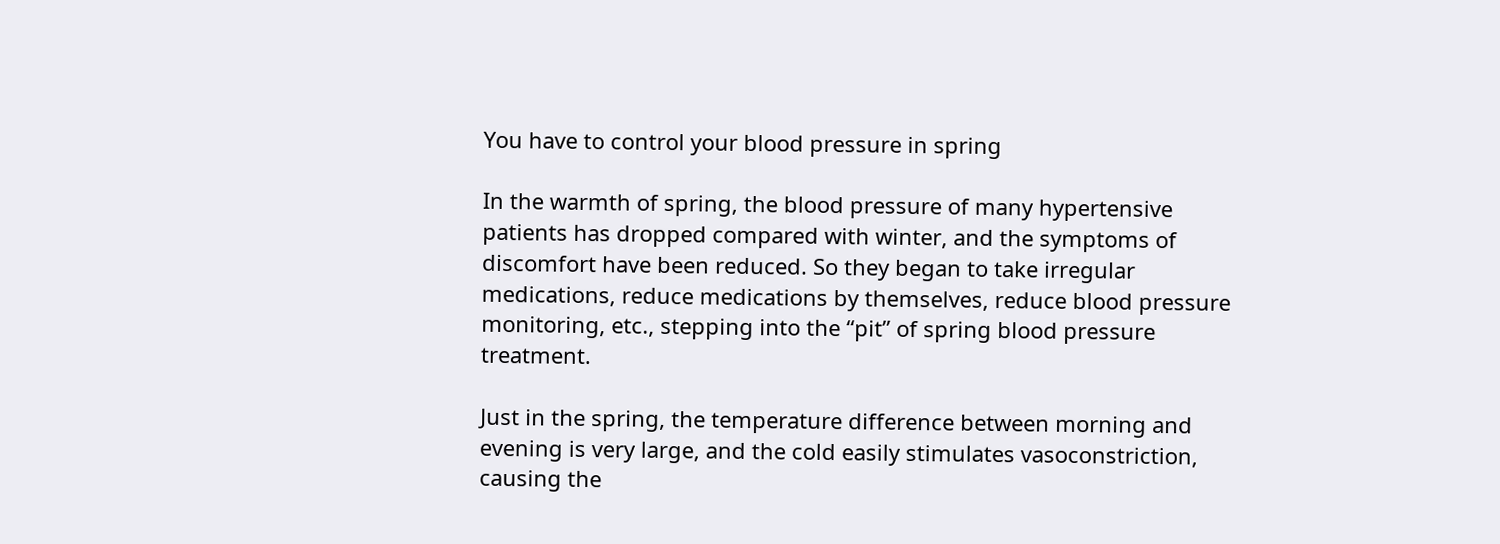You have to control your blood pressure in spring

In the warmth of spring, the blood pressure of many hypertensive patients has dropped compared with winter, and the symptoms of discomfort have been reduced. So they began to take irregular medications, reduce medications by themselves, reduce blood pressure monitoring, etc., stepping into the “pit” of spring blood pressure treatment.

Just in the spring, the temperature difference between morning and evening is very large, and the cold easily stimulates vasoconstriction, causing the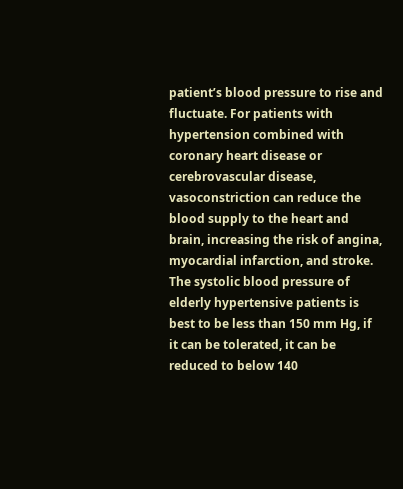patient’s blood pressure to rise and fluctuate. For patients with hypertension combined with coronary heart disease or cerebrovascular disease, vasoconstriction can reduce the blood supply to the heart and brain, increasing the risk of angina, myocardial infarction, and stroke. The systolic blood pressure of elderly hypertensive patients is best to be less than 150 mm Hg, if it can be tolerated, it can be reduced to below 140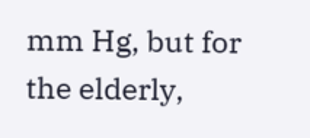mm Hg, but for the elderly,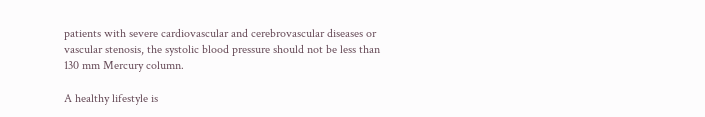patients with severe cardiovascular and cerebrovascular diseases or vascular stenosis, the systolic blood pressure should not be less than 130 mm Mercury column.

A healthy lifestyle is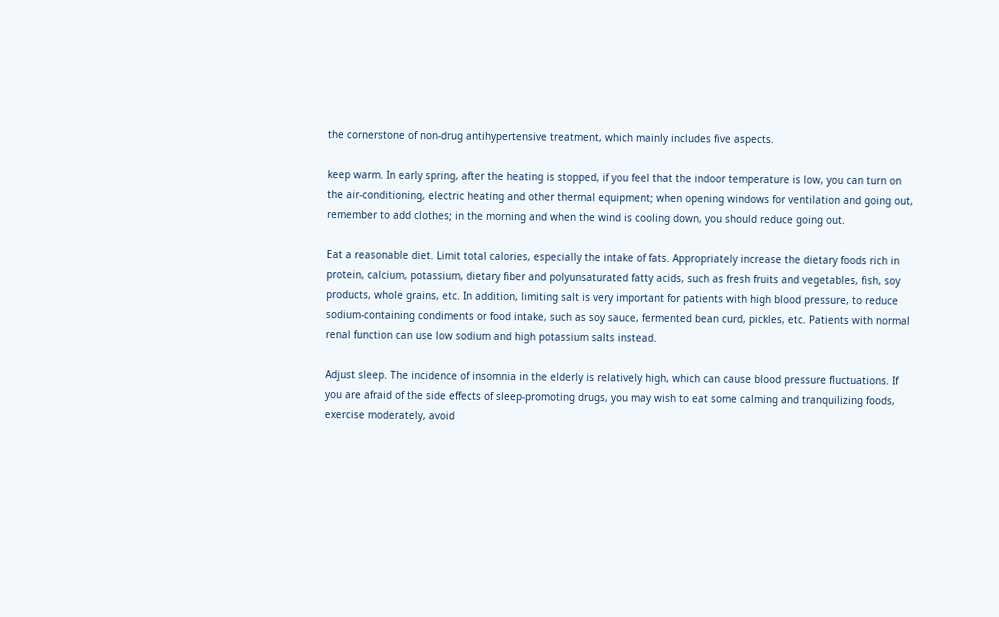the cornerstone of non-drug antihypertensive treatment, which mainly includes five aspects.

keep warm. In early spring, after the heating is stopped, if you feel that the indoor temperature is low, you can turn on the air-conditioning, electric heating and other thermal equipment; when opening windows for ventilation and going out, remember to add clothes; in the morning and when the wind is cooling down, you should reduce going out.

Eat a reasonable diet. Limit total calories, especially the intake of fats. Appropriately increase the dietary foods rich in protein, calcium, potassium, dietary fiber and polyunsaturated fatty acids, such as fresh fruits and vegetables, fish, soy products, whole grains, etc. In addition, limiting salt is very important for patients with high blood pressure, to reduce sodium-containing condiments or food intake, such as soy sauce, fermented bean curd, pickles, etc. Patients with normal renal function can use low sodium and high potassium salts instead.

Adjust sleep. The incidence of insomnia in the elderly is relatively high, which can cause blood pressure fluctuations. If you are afraid of the side effects of sleep-promoting drugs, you may wish to eat some calming and tranquilizing foods, exercise moderately, avoid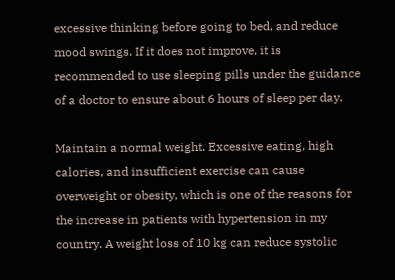excessive thinking before going to bed, and reduce mood swings. If it does not improve, it is recommended to use sleeping pills under the guidance of a doctor to ensure about 6 hours of sleep per day.

Maintain a normal weight. Excessive eating, high calories, and insufficient exercise can cause overweight or obesity, which is one of the reasons for the increase in patients with hypertension in my country. A weight loss of 10 kg can reduce systolic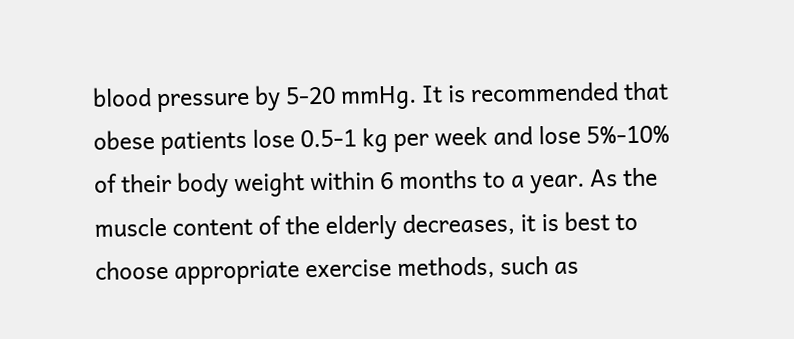blood pressure by 5-20 mmHg. It is recommended that obese patients lose 0.5-1 kg per week and lose 5%-10% of their body weight within 6 months to a year. As the muscle content of the elderly decreases, it is best to choose appropriate exercise methods, such as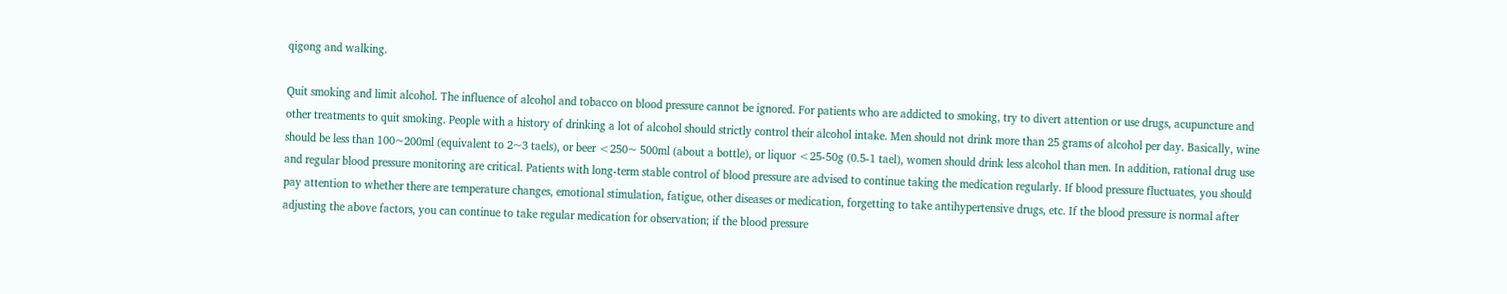qigong and walking.

Quit smoking and limit alcohol. The influence of alcohol and tobacco on blood pressure cannot be ignored. For patients who are addicted to smoking, try to divert attention or use drugs, acupuncture and other treatments to quit smoking. People with a history of drinking a lot of alcohol should strictly control their alcohol intake. Men should not drink more than 25 grams of alcohol per day. Basically, wine should be less than 100~200ml (equivalent to 2~3 taels), or beer <250~ 500ml (about a bottle), or liquor <25-50g (0.5-1 tael), women should drink less alcohol than men. In addition, rational drug use and regular blood pressure monitoring are critical. Patients with long-term stable control of blood pressure are advised to continue taking the medication regularly. If blood pressure fluctuates, you should pay attention to whether there are temperature changes, emotional stimulation, fatigue, other diseases or medication, forgetting to take antihypertensive drugs, etc. If the blood pressure is normal after adjusting the above factors, you can continue to take regular medication for observation; if the blood pressure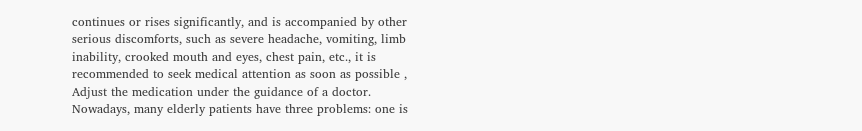continues or rises significantly, and is accompanied by other serious discomforts, such as severe headache, vomiting, limb inability, crooked mouth and eyes, chest pain, etc., it is recommended to seek medical attention as soon as possible , Adjust the medication under the guidance of a doctor. Nowadays, many elderly patients have three problems: one is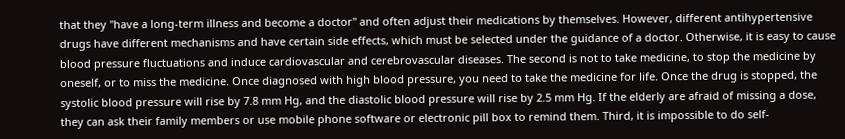that they "have a long-term illness and become a doctor" and often adjust their medications by themselves. However, different antihypertensive drugs have different mechanisms and have certain side effects, which must be selected under the guidance of a doctor. Otherwise, it is easy to cause blood pressure fluctuations and induce cardiovascular and cerebrovascular diseases. The second is not to take medicine, to stop the medicine by oneself, or to miss the medicine. Once diagnosed with high blood pressure, you need to take the medicine for life. Once the drug is stopped, the systolic blood pressure will rise by 7.8 mm Hg, and the diastolic blood pressure will rise by 2.5 mm Hg. If the elderly are afraid of missing a dose, they can ask their family members or use mobile phone software or electronic pill box to remind them. Third, it is impossible to do self-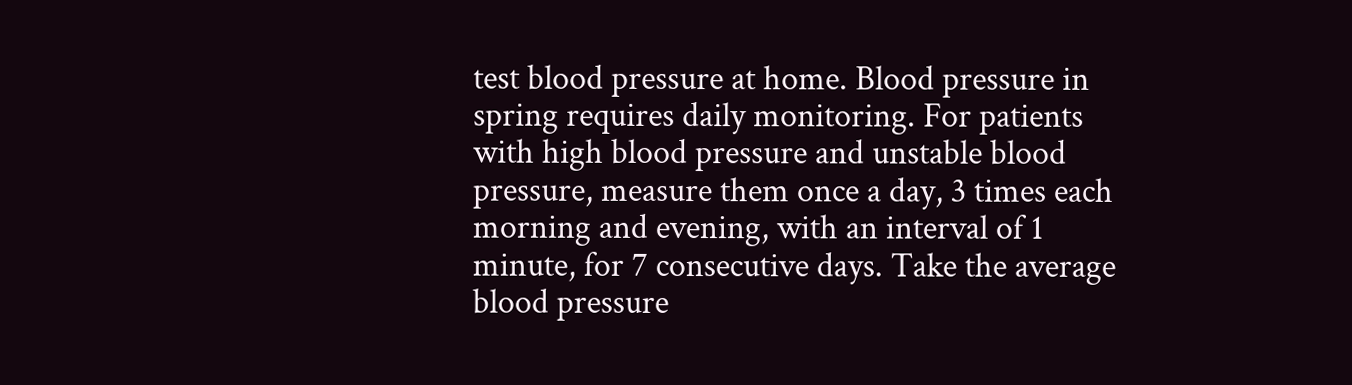test blood pressure at home. Blood pressure in spring requires daily monitoring. For patients with high blood pressure and unstable blood pressure, measure them once a day, 3 times each morning and evening, with an interval of 1 minute, for 7 consecutive days. Take the average blood pressure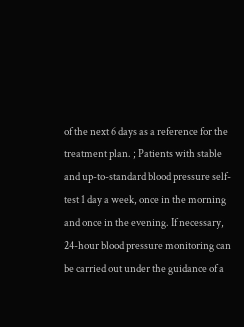of the next 6 days as a reference for the treatment plan. ; Patients with stable and up-to-standard blood pressure self-test 1 day a week, once in the morning and once in the evening. If necessary, 24-hour blood pressure monitoring can be carried out under the guidance of a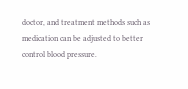doctor, and treatment methods such as medication can be adjusted to better control blood pressure.